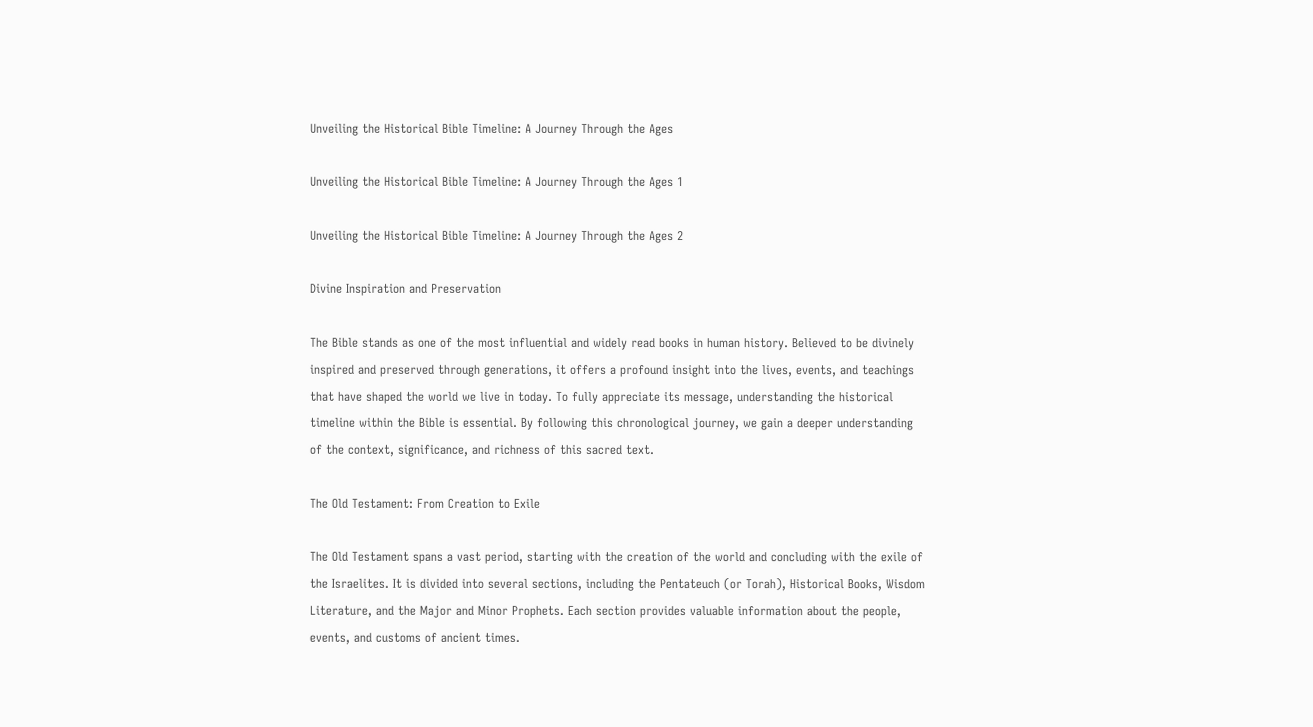Unveiling the Historical Bible Timeline: A Journey Through the Ages

Unveiling the Historical Bible Timeline: A Journey Through the Ages 1

Unveiling the Historical Bible Timeline: A Journey Through the Ages 2

Divine Inspiration and Preservation

The Bible stands as one of the most influential and widely read books in human history. Believed to be divinely inspired and preserved through generations, it offers a profound insight into the lives, events, and teachings that have shaped the world we live in today. To fully appreciate its message, understanding the historical timeline within the Bible is essential. By following this chronological journey, we gain a deeper understanding of the context, significance, and richness of this sacred text.

The Old Testament: From Creation to Exile

The Old Testament spans a vast period, starting with the creation of the world and concluding with the exile of the Israelites. It is divided into several sections, including the Pentateuch (or Torah), Historical Books, Wisdom Literature, and the Major and Minor Prophets. Each section provides valuable information about the people, events, and customs of ancient times.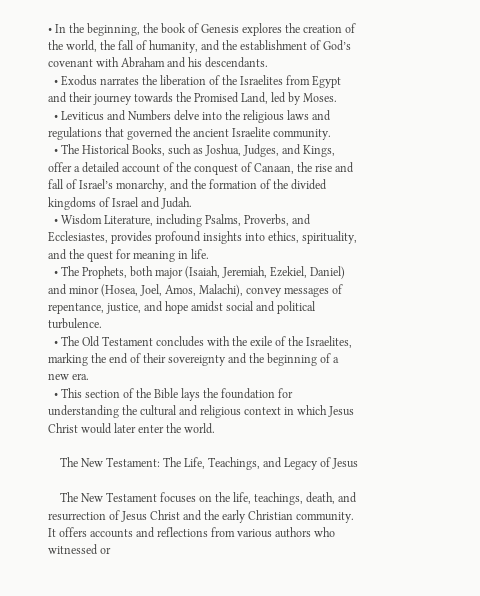• In the beginning, the book of Genesis explores the creation of the world, the fall of humanity, and the establishment of God’s covenant with Abraham and his descendants.
  • Exodus narrates the liberation of the Israelites from Egypt and their journey towards the Promised Land, led by Moses.
  • Leviticus and Numbers delve into the religious laws and regulations that governed the ancient Israelite community.
  • The Historical Books, such as Joshua, Judges, and Kings, offer a detailed account of the conquest of Canaan, the rise and fall of Israel’s monarchy, and the formation of the divided kingdoms of Israel and Judah.
  • Wisdom Literature, including Psalms, Proverbs, and Ecclesiastes, provides profound insights into ethics, spirituality, and the quest for meaning in life.
  • The Prophets, both major (Isaiah, Jeremiah, Ezekiel, Daniel) and minor (Hosea, Joel, Amos, Malachi), convey messages of repentance, justice, and hope amidst social and political turbulence.
  • The Old Testament concludes with the exile of the Israelites, marking the end of their sovereignty and the beginning of a new era.
  • This section of the Bible lays the foundation for understanding the cultural and religious context in which Jesus Christ would later enter the world.

    The New Testament: The Life, Teachings, and Legacy of Jesus

    The New Testament focuses on the life, teachings, death, and resurrection of Jesus Christ and the early Christian community. It offers accounts and reflections from various authors who witnessed or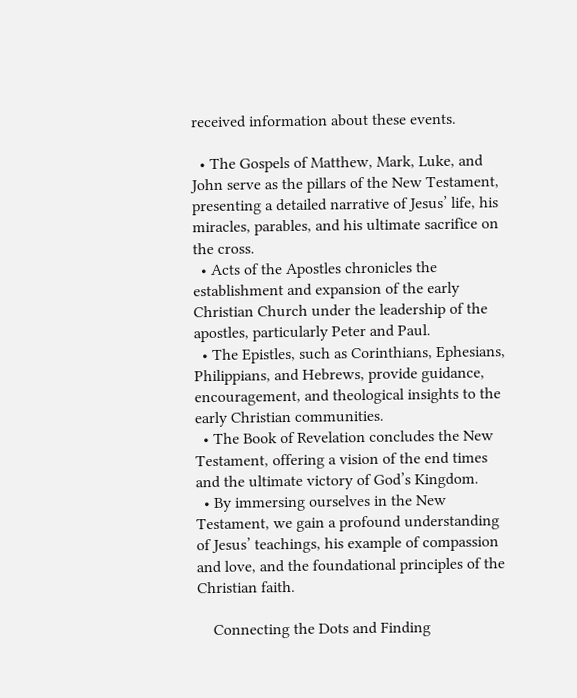received information about these events.

  • The Gospels of Matthew, Mark, Luke, and John serve as the pillars of the New Testament, presenting a detailed narrative of Jesus’ life, his miracles, parables, and his ultimate sacrifice on the cross.
  • Acts of the Apostles chronicles the establishment and expansion of the early Christian Church under the leadership of the apostles, particularly Peter and Paul.
  • The Epistles, such as Corinthians, Ephesians, Philippians, and Hebrews, provide guidance, encouragement, and theological insights to the early Christian communities.
  • The Book of Revelation concludes the New Testament, offering a vision of the end times and the ultimate victory of God’s Kingdom.
  • By immersing ourselves in the New Testament, we gain a profound understanding of Jesus’ teachings, his example of compassion and love, and the foundational principles of the Christian faith.

    Connecting the Dots and Finding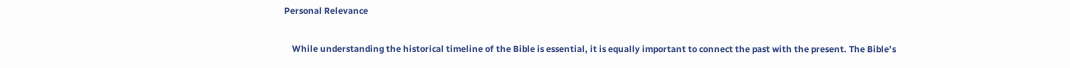Personal Relevance

    While understanding the historical timeline of the Bible is essential, it is equally important to connect the past with the present. The Bible’s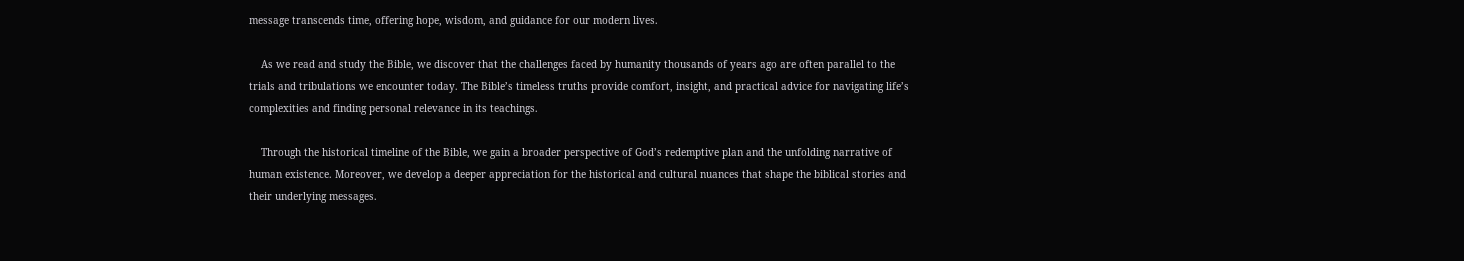message transcends time, offering hope, wisdom, and guidance for our modern lives.

    As we read and study the Bible, we discover that the challenges faced by humanity thousands of years ago are often parallel to the trials and tribulations we encounter today. The Bible’s timeless truths provide comfort, insight, and practical advice for navigating life’s complexities and finding personal relevance in its teachings.

    Through the historical timeline of the Bible, we gain a broader perspective of God’s redemptive plan and the unfolding narrative of human existence. Moreover, we develop a deeper appreciation for the historical and cultural nuances that shape the biblical stories and their underlying messages.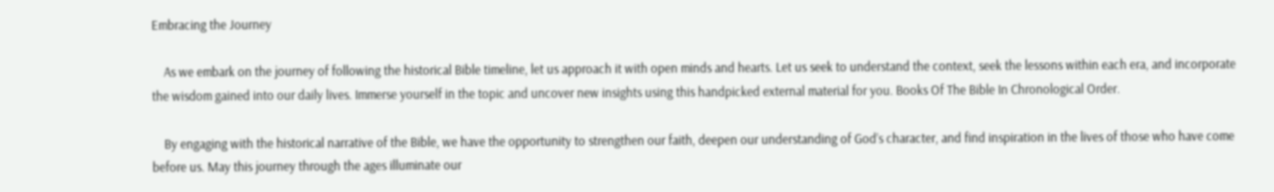Embracing the Journey

    As we embark on the journey of following the historical Bible timeline, let us approach it with open minds and hearts. Let us seek to understand the context, seek the lessons within each era, and incorporate the wisdom gained into our daily lives. Immerse yourself in the topic and uncover new insights using this handpicked external material for you. Books Of The Bible In Chronological Order.

    By engaging with the historical narrative of the Bible, we have the opportunity to strengthen our faith, deepen our understanding of God’s character, and find inspiration in the lives of those who have come before us. May this journey through the ages illuminate our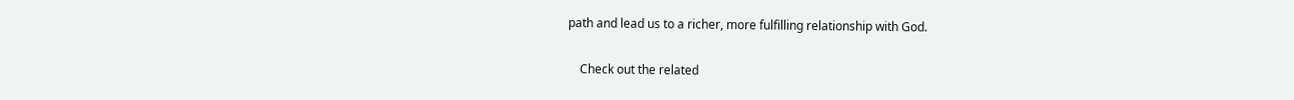path and lead us to a richer, more fulfilling relationship with God.

    Check out the related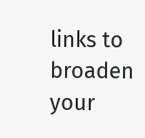links to broaden your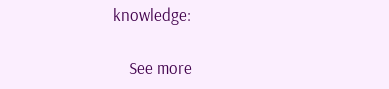knowledge:

    See more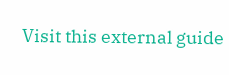Visit this external guide